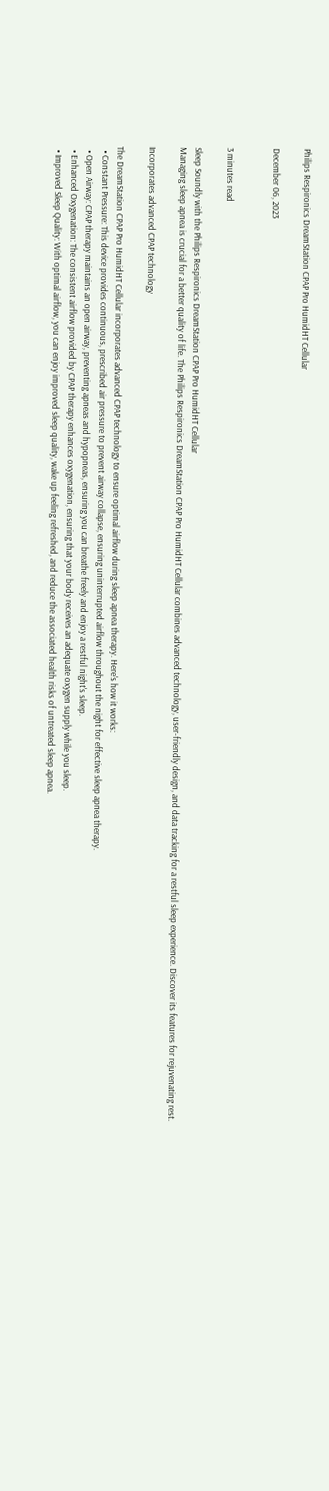Philips Respironics DreamStation CPAP Pro HumidHT Cellular

December 06, 2023


3 minutes read

Sleep Soundly with the Philips Respironics DreamStation CPAP Pro HumidHT Cellular
Managing sleep apnea is crucial for a better quality of life. The Philips Respironics DreamStation CPAP Pro HumidHT Cellular combines advanced technology, user-friendly design, and data tracking for a restful sleep experience. Discover its features for rejuvenating rest.

Incorporates advanced CPAP technology

The DreamStation CPAP Pro HumidHT Cellular incorporates advanced CPAP technology to ensure optimal airflow during sleep apnea therapy. Here's how it works:
  • Constant Pressure: This device provides continuous, prescribed air pressure to prevent airway collapse, ensuring uninterrupted airflow throughout the night for effective sleep apnea therapy.
  • Open Airway: CPAP therapy maintains an open airway, preventing apneas and hypopneas, ensuring you can breathe freely and enjoy a restful night's sleep.
  • Enhanced Oxygenation: The consistent airflow provided by CPAP therapy enhances oxygenation, ensuring that your body receives an adequate oxygen supply while you sleep.
  • Improved Sleep Quality: With optimal airflow, you can enjoy improved sleep quality, wake up feeling refreshed, and reduce the associated health risks of untreated sleep apnea.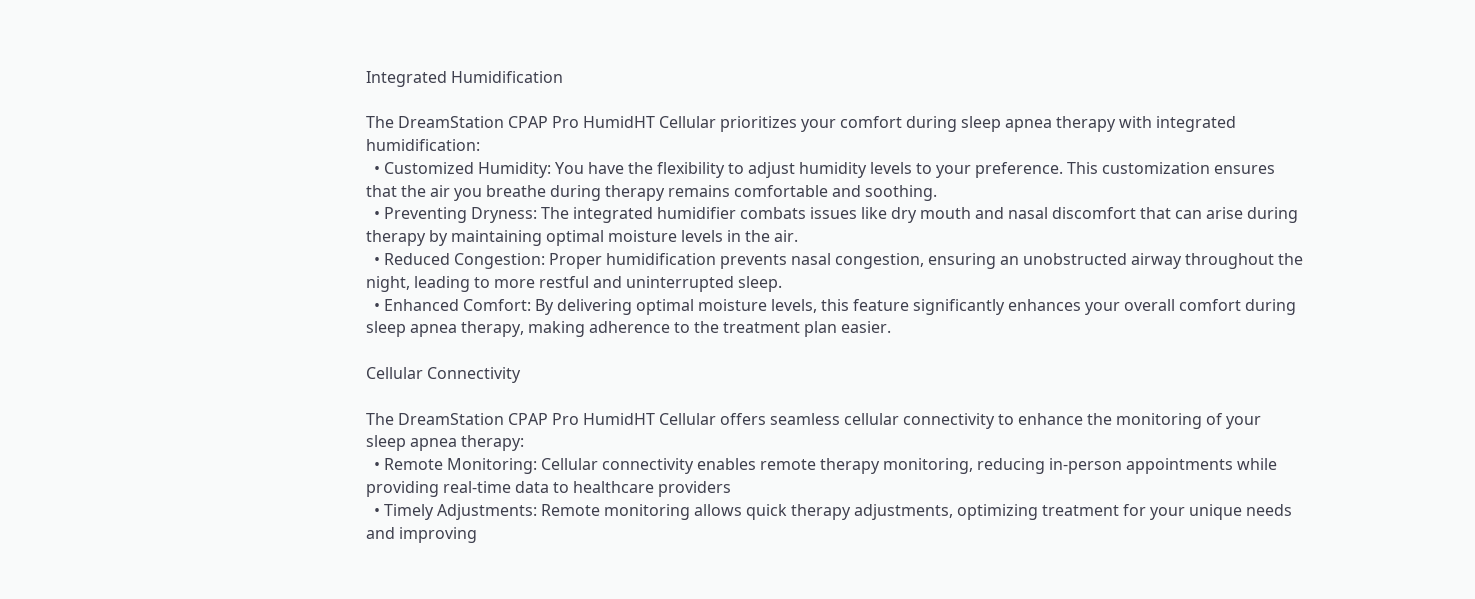Integrated Humidification

The DreamStation CPAP Pro HumidHT Cellular prioritizes your comfort during sleep apnea therapy with integrated humidification:
  • Customized Humidity: You have the flexibility to adjust humidity levels to your preference. This customization ensures that the air you breathe during therapy remains comfortable and soothing.
  • Preventing Dryness: The integrated humidifier combats issues like dry mouth and nasal discomfort that can arise during therapy by maintaining optimal moisture levels in the air.
  • Reduced Congestion: Proper humidification prevents nasal congestion, ensuring an unobstructed airway throughout the night, leading to more restful and uninterrupted sleep.
  • Enhanced Comfort: By delivering optimal moisture levels, this feature significantly enhances your overall comfort during sleep apnea therapy, making adherence to the treatment plan easier.

Cellular Connectivity

The DreamStation CPAP Pro HumidHT Cellular offers seamless cellular connectivity to enhance the monitoring of your sleep apnea therapy:
  • Remote Monitoring: Cellular connectivity enables remote therapy monitoring, reducing in-person appointments while providing real-time data to healthcare providers
  • Timely Adjustments: Remote monitoring allows quick therapy adjustments, optimizing treatment for your unique needs and improving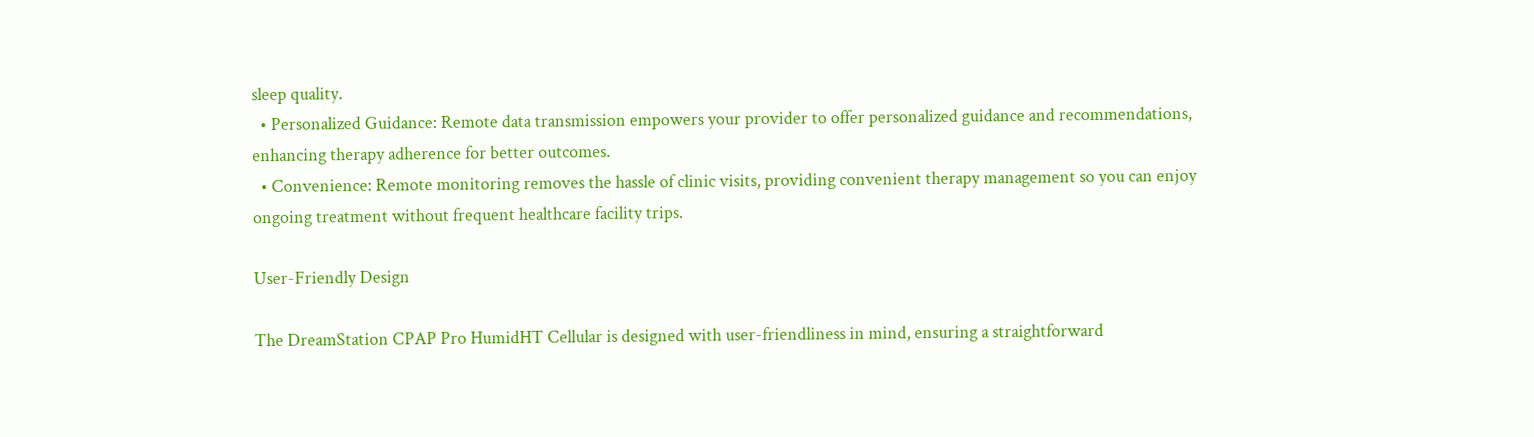sleep quality.
  • Personalized Guidance: Remote data transmission empowers your provider to offer personalized guidance and recommendations, enhancing therapy adherence for better outcomes.
  • Convenience: Remote monitoring removes the hassle of clinic visits, providing convenient therapy management so you can enjoy ongoing treatment without frequent healthcare facility trips.

User-Friendly Design

The DreamStation CPAP Pro HumidHT Cellular is designed with user-friendliness in mind, ensuring a straightforward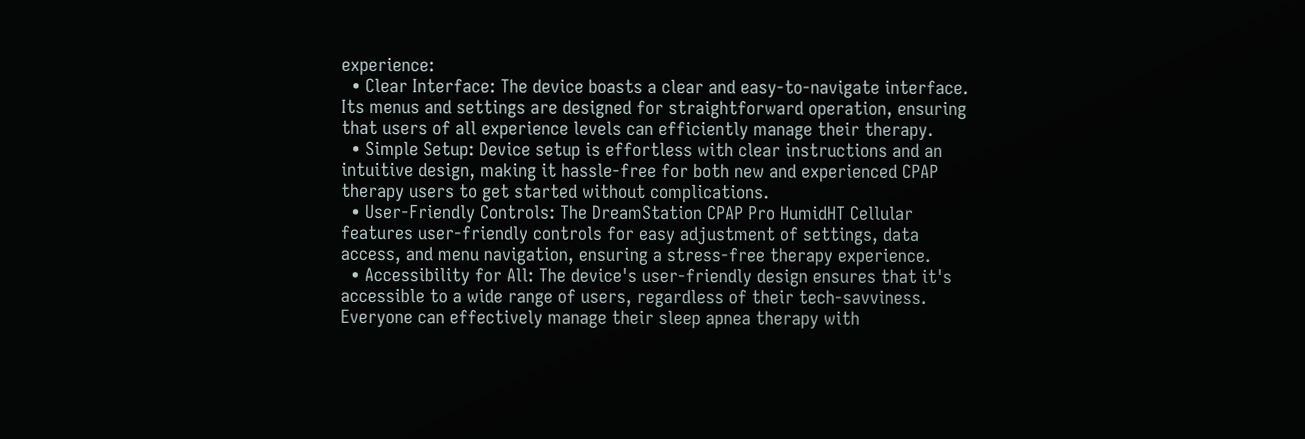experience:
  • Clear Interface: The device boasts a clear and easy-to-navigate interface. Its menus and settings are designed for straightforward operation, ensuring that users of all experience levels can efficiently manage their therapy.
  • Simple Setup: Device setup is effortless with clear instructions and an intuitive design, making it hassle-free for both new and experienced CPAP therapy users to get started without complications.
  • User-Friendly Controls: The DreamStation CPAP Pro HumidHT Cellular features user-friendly controls for easy adjustment of settings, data access, and menu navigation, ensuring a stress-free therapy experience.
  • Accessibility for All: The device's user-friendly design ensures that it's accessible to a wide range of users, regardless of their tech-savviness. Everyone can effectively manage their sleep apnea therapy with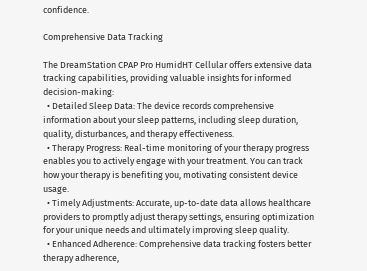confidence.

Comprehensive Data Tracking

The DreamStation CPAP Pro HumidHT Cellular offers extensive data tracking capabilities, providing valuable insights for informed decision-making:
  • Detailed Sleep Data: The device records comprehensive information about your sleep patterns, including sleep duration, quality, disturbances, and therapy effectiveness.
  • Therapy Progress: Real-time monitoring of your therapy progress enables you to actively engage with your treatment. You can track how your therapy is benefiting you, motivating consistent device usage.
  • Timely Adjustments: Accurate, up-to-date data allows healthcare providers to promptly adjust therapy settings, ensuring optimization for your unique needs and ultimately improving sleep quality.
  • Enhanced Adherence: Comprehensive data tracking fosters better therapy adherence,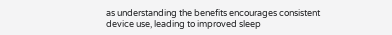as understanding the benefits encourages consistent device use, leading to improved sleep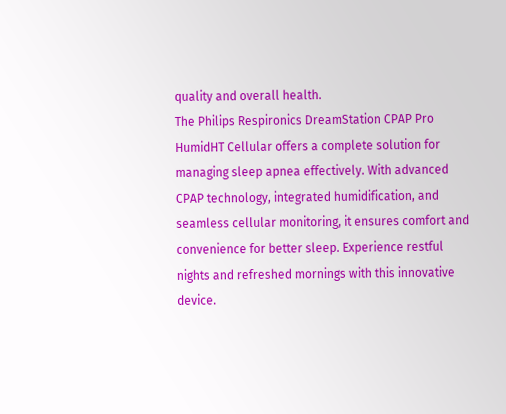quality and overall health.
The Philips Respironics DreamStation CPAP Pro HumidHT Cellular offers a complete solution for managing sleep apnea effectively. With advanced CPAP technology, integrated humidification, and seamless cellular monitoring, it ensures comfort and convenience for better sleep. Experience restful nights and refreshed mornings with this innovative device.